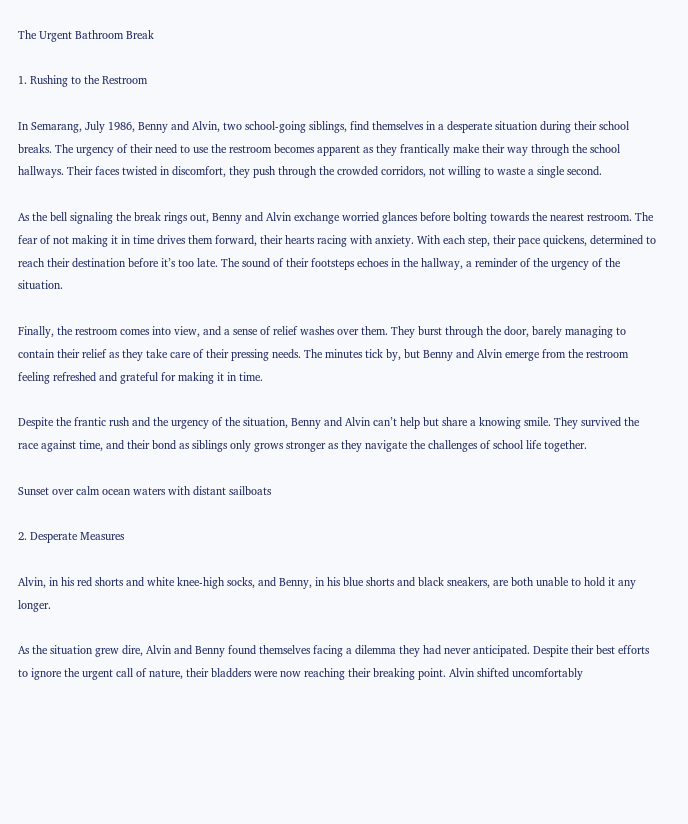The Urgent Bathroom Break

1. Rushing to the Restroom

In Semarang, July 1986, Benny and Alvin, two school-going siblings, find themselves in a desperate situation during their school breaks. The urgency of their need to use the restroom becomes apparent as they frantically make their way through the school hallways. Their faces twisted in discomfort, they push through the crowded corridors, not willing to waste a single second.

As the bell signaling the break rings out, Benny and Alvin exchange worried glances before bolting towards the nearest restroom. The fear of not making it in time drives them forward, their hearts racing with anxiety. With each step, their pace quickens, determined to reach their destination before it’s too late. The sound of their footsteps echoes in the hallway, a reminder of the urgency of the situation.

Finally, the restroom comes into view, and a sense of relief washes over them. They burst through the door, barely managing to contain their relief as they take care of their pressing needs. The minutes tick by, but Benny and Alvin emerge from the restroom feeling refreshed and grateful for making it in time.

Despite the frantic rush and the urgency of the situation, Benny and Alvin can’t help but share a knowing smile. They survived the race against time, and their bond as siblings only grows stronger as they navigate the challenges of school life together.

Sunset over calm ocean waters with distant sailboats

2. Desperate Measures

Alvin, in his red shorts and white knee-high socks, and Benny, in his blue shorts and black sneakers, are both unable to hold it any longer.

As the situation grew dire, Alvin and Benny found themselves facing a dilemma they had never anticipated. Despite their best efforts to ignore the urgent call of nature, their bladders were now reaching their breaking point. Alvin shifted uncomfortably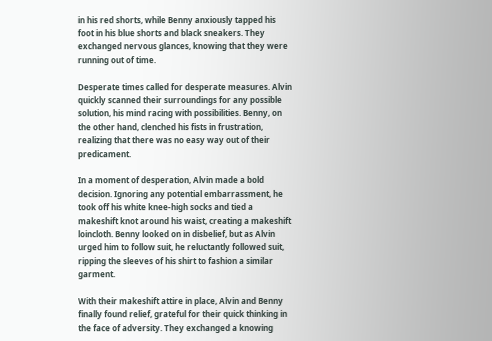in his red shorts, while Benny anxiously tapped his foot in his blue shorts and black sneakers. They exchanged nervous glances, knowing that they were running out of time.

Desperate times called for desperate measures. Alvin quickly scanned their surroundings for any possible solution, his mind racing with possibilities. Benny, on the other hand, clenched his fists in frustration, realizing that there was no easy way out of their predicament.

In a moment of desperation, Alvin made a bold decision. Ignoring any potential embarrassment, he took off his white knee-high socks and tied a makeshift knot around his waist, creating a makeshift loincloth. Benny looked on in disbelief, but as Alvin urged him to follow suit, he reluctantly followed suit, ripping the sleeves of his shirt to fashion a similar garment.

With their makeshift attire in place, Alvin and Benny finally found relief, grateful for their quick thinking in the face of adversity. They exchanged a knowing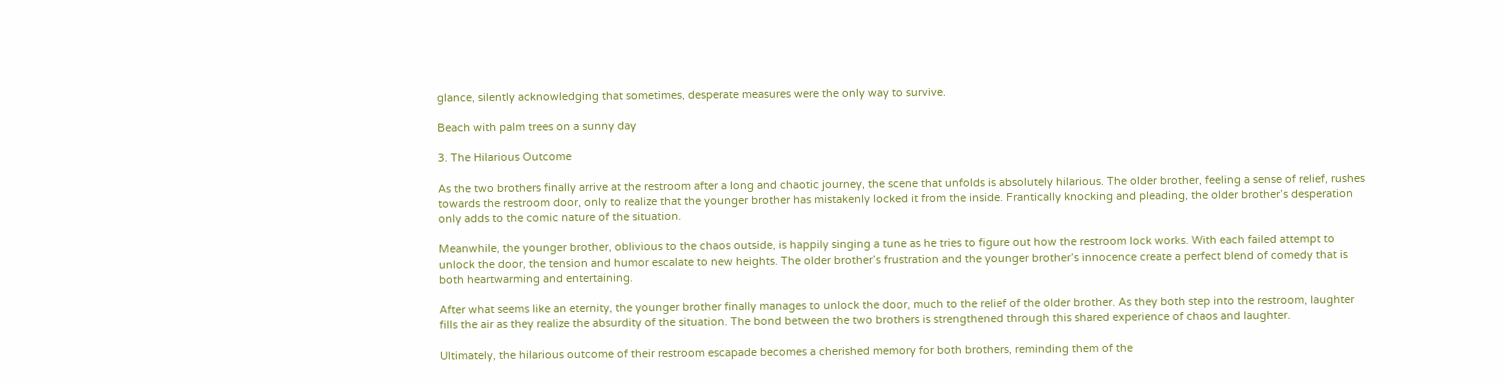glance, silently acknowledging that sometimes, desperate measures were the only way to survive.

Beach with palm trees on a sunny day

3. The Hilarious Outcome

As the two brothers finally arrive at the restroom after a long and chaotic journey, the scene that unfolds is absolutely hilarious. The older brother, feeling a sense of relief, rushes towards the restroom door, only to realize that the younger brother has mistakenly locked it from the inside. Frantically knocking and pleading, the older brother’s desperation only adds to the comic nature of the situation.

Meanwhile, the younger brother, oblivious to the chaos outside, is happily singing a tune as he tries to figure out how the restroom lock works. With each failed attempt to unlock the door, the tension and humor escalate to new heights. The older brother’s frustration and the younger brother’s innocence create a perfect blend of comedy that is both heartwarming and entertaining.

After what seems like an eternity, the younger brother finally manages to unlock the door, much to the relief of the older brother. As they both step into the restroom, laughter fills the air as they realize the absurdity of the situation. The bond between the two brothers is strengthened through this shared experience of chaos and laughter.

Ultimately, the hilarious outcome of their restroom escapade becomes a cherished memory for both brothers, reminding them of the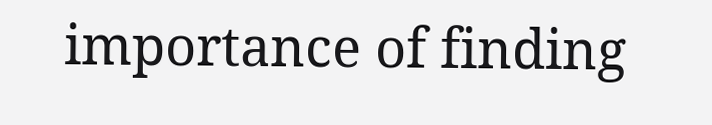importance of finding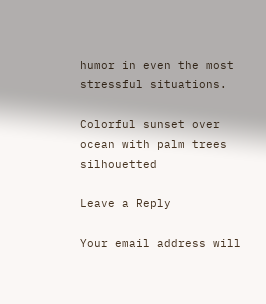humor in even the most stressful situations.

Colorful sunset over ocean with palm trees silhouetted

Leave a Reply

Your email address will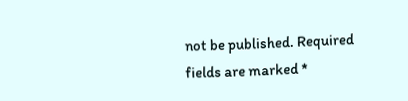not be published. Required fields are marked *